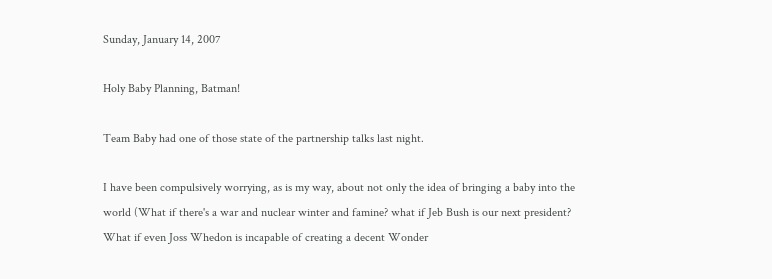Sunday, January 14, 2007

Holy Baby Planning, Batman!

Team Baby had one of those state of the partnership talks last night.

I have been compulsively worrying, as is my way, about not only the idea of bringing a baby into the world (What if there's a war and nuclear winter and famine? what if Jeb Bush is our next president? What if even Joss Whedon is incapable of creating a decent Wonder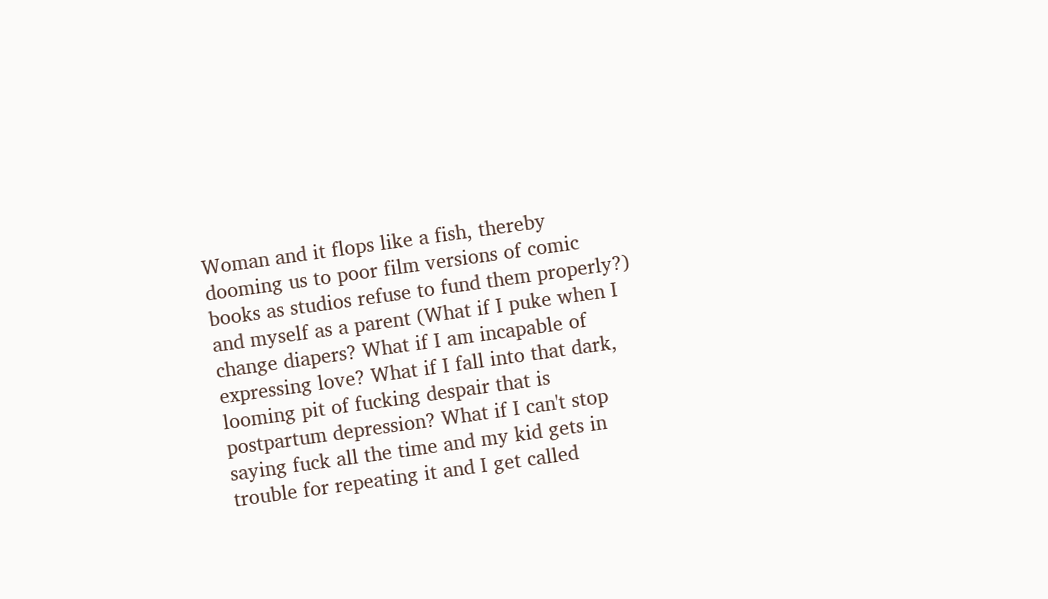Woman and it flops like a fish, thereby dooming us to poor film versions of comic books as studios refuse to fund them properly?) and myself as a parent (What if I puke when I change diapers? What if I am incapable of expressing love? What if I fall into that dark, looming pit of fucking despair that is postpartum depression? What if I can't stop saying fuck all the time and my kid gets in trouble for repeating it and I get called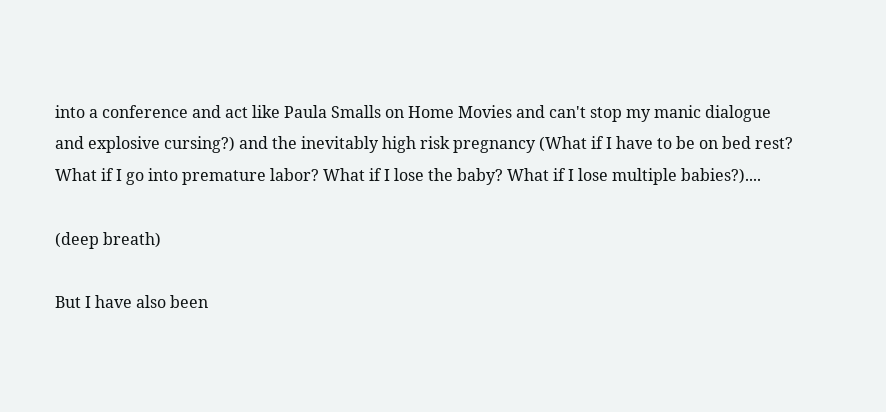into a conference and act like Paula Smalls on Home Movies and can't stop my manic dialogue and explosive cursing?) and the inevitably high risk pregnancy (What if I have to be on bed rest? What if I go into premature labor? What if I lose the baby? What if I lose multiple babies?)....

(deep breath)

But I have also been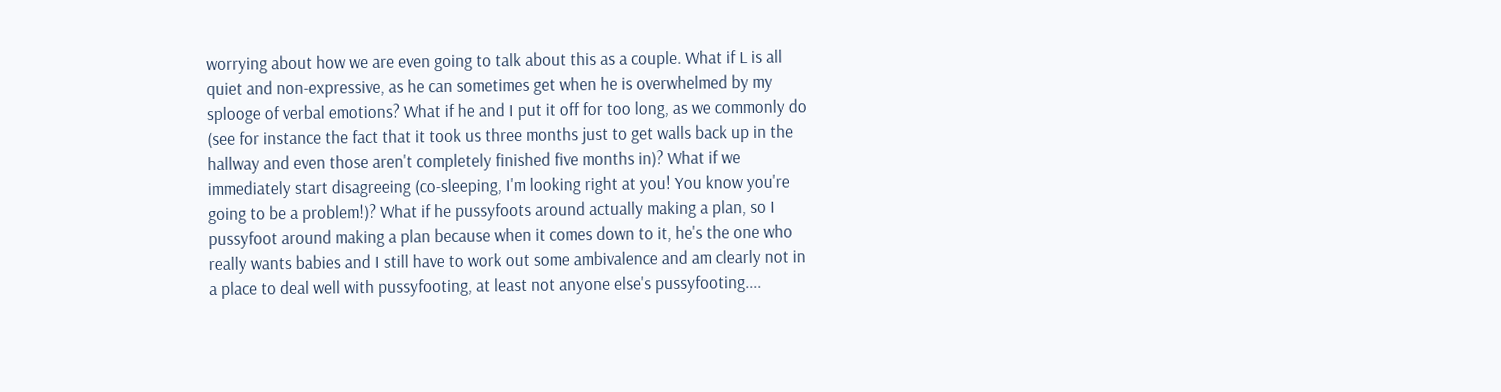worrying about how we are even going to talk about this as a couple. What if L is all quiet and non-expressive, as he can sometimes get when he is overwhelmed by my splooge of verbal emotions? What if he and I put it off for too long, as we commonly do (see for instance the fact that it took us three months just to get walls back up in the hallway and even those aren't completely finished five months in)? What if we immediately start disagreeing (co-sleeping, I'm looking right at you! You know you're going to be a problem!)? What if he pussyfoots around actually making a plan, so I pussyfoot around making a plan because when it comes down to it, he's the one who really wants babies and I still have to work out some ambivalence and am clearly not in a place to deal well with pussyfooting, at least not anyone else's pussyfooting....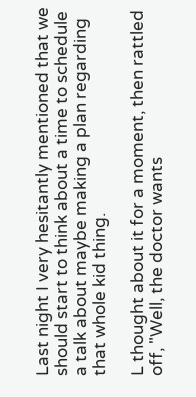Last night I very hesitantly mentioned that we should start to think about a time to schedule a talk about maybe making a plan regarding that whole kid thing.

L thought about it for a moment, then rattled off, "Well, the doctor wants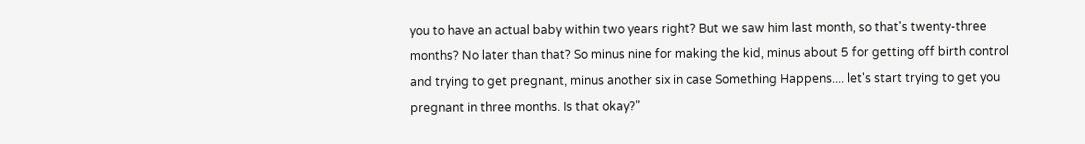you to have an actual baby within two years right? But we saw him last month, so that's twenty-three months? No later than that? So minus nine for making the kid, minus about 5 for getting off birth control and trying to get pregnant, minus another six in case Something Happens.... let's start trying to get you pregnant in three months. Is that okay?"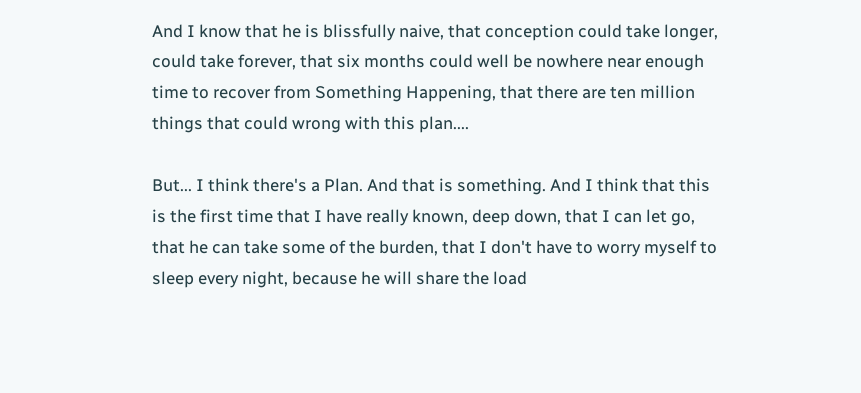And I know that he is blissfully naive, that conception could take longer, could take forever, that six months could well be nowhere near enough time to recover from Something Happening, that there are ten million things that could wrong with this plan....

But... I think there's a Plan. And that is something. And I think that this is the first time that I have really known, deep down, that I can let go, that he can take some of the burden, that I don't have to worry myself to sleep every night, because he will share the load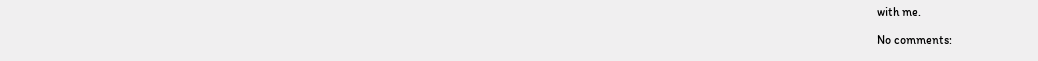with me.

No comments: